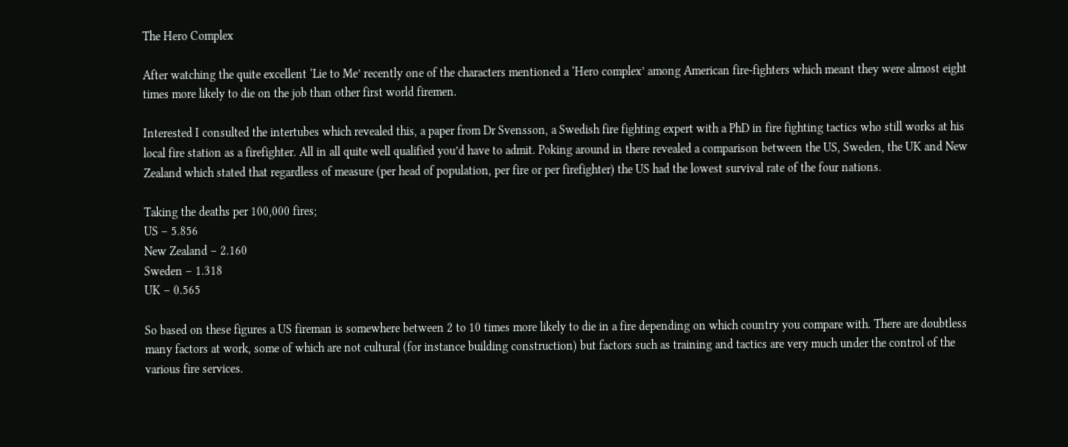The Hero Complex

After watching the quite excellent ‘Lie to Me’ recently one of the characters mentioned a ‘Hero complex’ among American fire-fighters which meant they were almost eight times more likely to die on the job than other first world firemen.

Interested I consulted the intertubes which revealed this, a paper from Dr Svensson, a Swedish fire fighting expert with a PhD in fire fighting tactics who still works at his local fire station as a firefighter. All in all quite well qualified you’d have to admit. Poking around in there revealed a comparison between the US, Sweden, the UK and New Zealand which stated that regardless of measure (per head of population, per fire or per firefighter) the US had the lowest survival rate of the four nations.

Taking the deaths per 100,000 fires;
US – 5.856
New Zealand – 2.160
Sweden – 1.318
UK – 0.565

So based on these figures a US fireman is somewhere between 2 to 10 times more likely to die in a fire depending on which country you compare with. There are doubtless many factors at work, some of which are not cultural (for instance building construction) but factors such as training and tactics are very much under the control of the various fire services.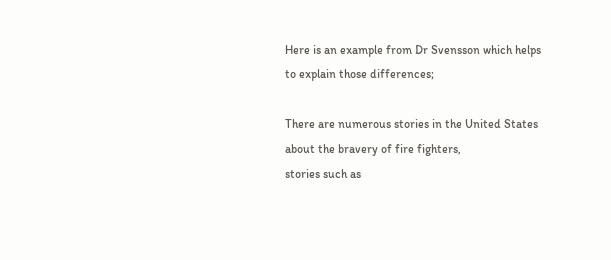Here is an example from Dr Svensson which helps to explain those differences;

There are numerous stories in the United States about the bravery of fire fighters,
stories such as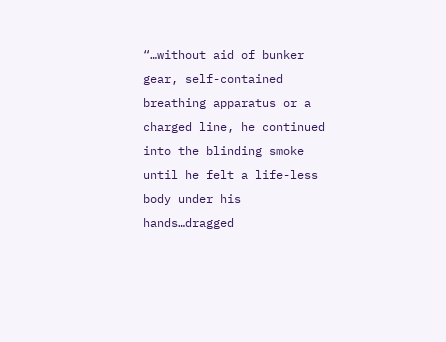“…without aid of bunker gear, self-contained breathing apparatus or a
charged line, he continued into the blinding smoke until he felt a life-less
body under his hands…dragged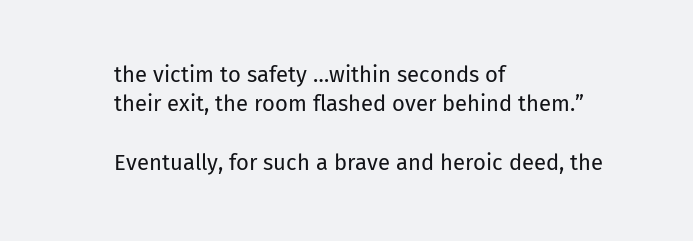the victim to safety …within seconds of
their exit, the room flashed over behind them.”

Eventually, for such a brave and heroic deed, the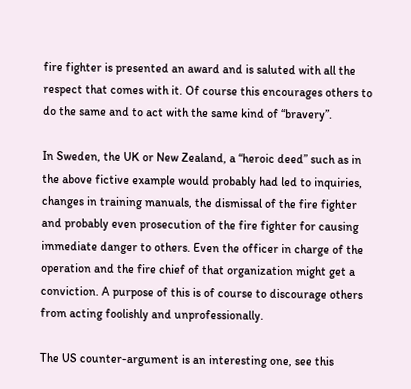fire fighter is presented an award and is saluted with all the respect that comes with it. Of course this encourages others to do the same and to act with the same kind of “bravery”.

In Sweden, the UK or New Zealand, a “heroic deed” such as in the above fictive example would probably had led to inquiries, changes in training manuals, the dismissal of the fire fighter and probably even prosecution of the fire fighter for causing immediate danger to others. Even the officer in charge of the operation and the fire chief of that organization might get a conviction. A purpose of this is of course to discourage others from acting foolishly and unprofessionally.

The US counter-argument is an interesting one, see this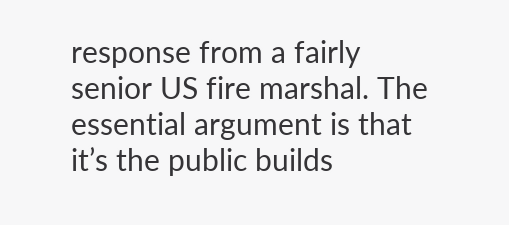response from a fairly senior US fire marshal. The essential argument is that it’s the public builds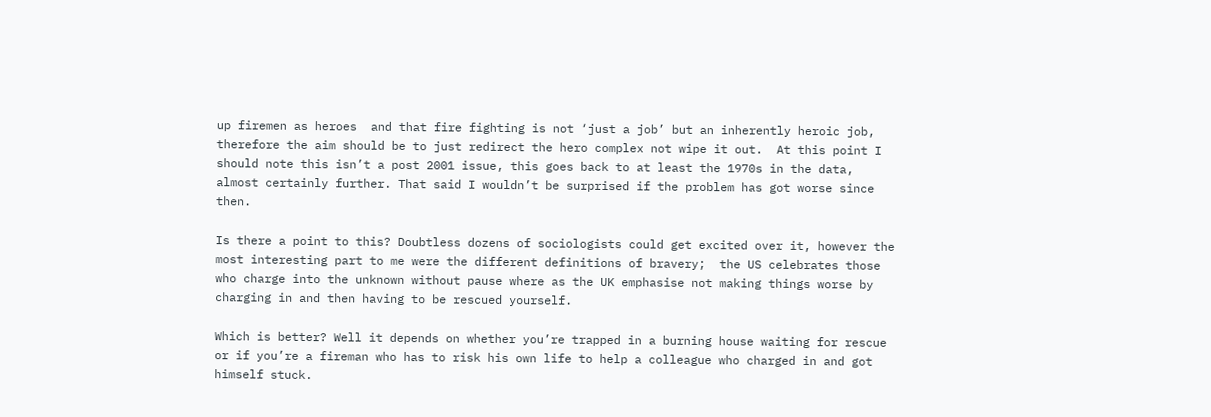up firemen as heroes  and that fire fighting is not ‘just a job’ but an inherently heroic job, therefore the aim should be to just redirect the hero complex not wipe it out.  At this point I should note this isn’t a post 2001 issue, this goes back to at least the 1970s in the data, almost certainly further. That said I wouldn’t be surprised if the problem has got worse since then.

Is there a point to this? Doubtless dozens of sociologists could get excited over it, however the most interesting part to me were the different definitions of bravery;  the US celebrates those who charge into the unknown without pause where as the UK emphasise not making things worse by charging in and then having to be rescued yourself.

Which is better? Well it depends on whether you’re trapped in a burning house waiting for rescue or if you’re a fireman who has to risk his own life to help a colleague who charged in and got himself stuck.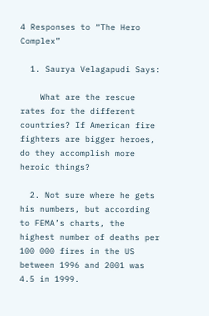4 Responses to “The Hero Complex”

  1. Saurya Velagapudi Says:

    What are the rescue rates for the different countries? If American fire fighters are bigger heroes, do they accomplish more heroic things?

  2. Not sure where he gets his numbers, but according to FEMA’s charts, the highest number of deaths per 100 000 fires in the US between 1996 and 2001 was 4.5 in 1999.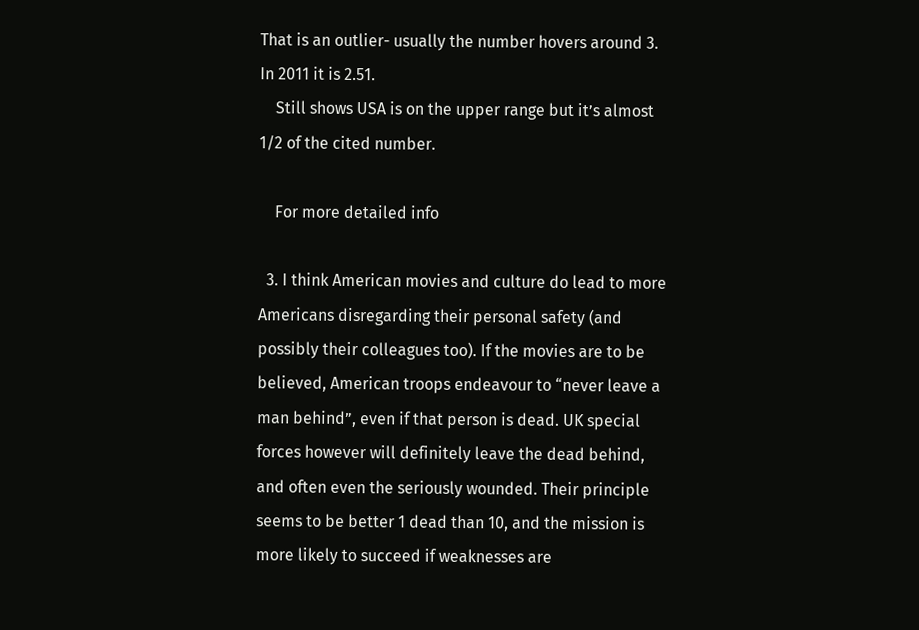That is an outlier- usually the number hovers around 3. In 2011 it is 2.51.
    Still shows USA is on the upper range but it’s almost 1/2 of the cited number.

    For more detailed info

  3. I think American movies and culture do lead to more Americans disregarding their personal safety (and possibly their colleagues too). If the movies are to be believed, American troops endeavour to “never leave a man behind”, even if that person is dead. UK special forces however will definitely leave the dead behind, and often even the seriously wounded. Their principle seems to be better 1 dead than 10, and the mission is more likely to succeed if weaknesses are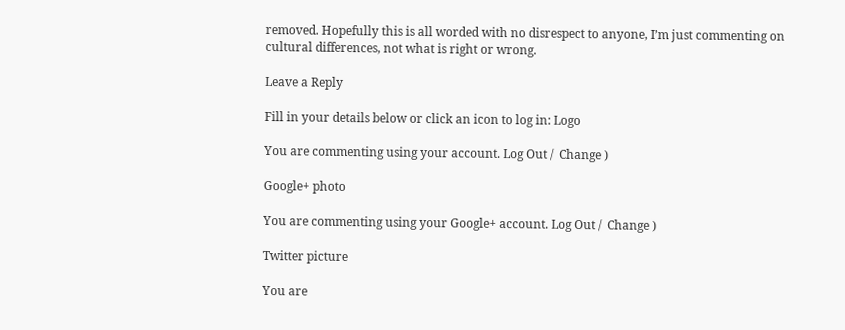removed. Hopefully this is all worded with no disrespect to anyone, I’m just commenting on cultural differences, not what is right or wrong.

Leave a Reply

Fill in your details below or click an icon to log in: Logo

You are commenting using your account. Log Out /  Change )

Google+ photo

You are commenting using your Google+ account. Log Out /  Change )

Twitter picture

You are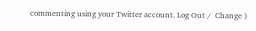commenting using your Twitter account. Log Out /  Change )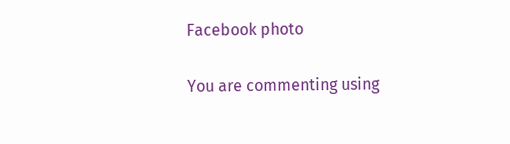Facebook photo

You are commenting using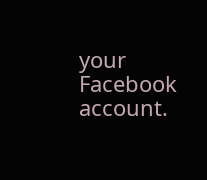your Facebook account.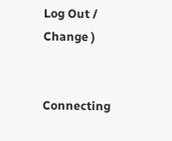Log Out /  Change )


Connecting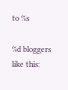to %s

%d bloggers like this: